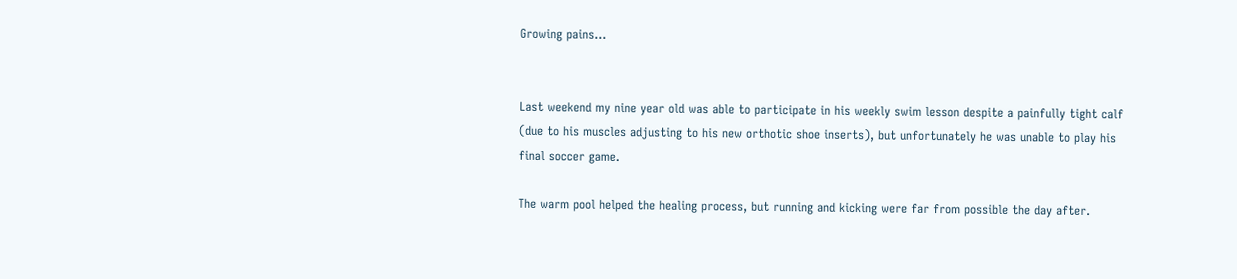Growing pains…


Last weekend my nine year old was able to participate in his weekly swim lesson despite a painfully tight calf (due to his muscles adjusting to his new orthotic shoe inserts), but unfortunately he was unable to play his final soccer game.

The warm pool helped the healing process, but running and kicking were far from possible the day after.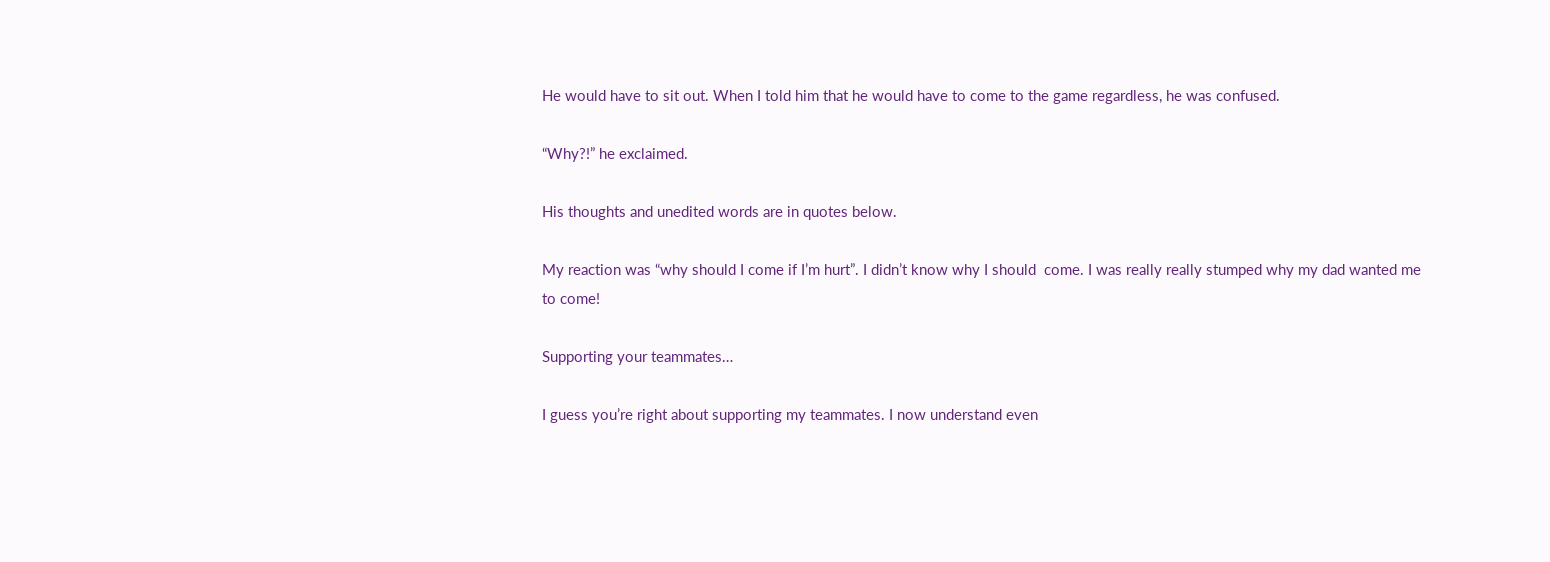He would have to sit out. When I told him that he would have to come to the game regardless, he was confused.

“Why?!” he exclaimed.

His thoughts and unedited words are in quotes below.

My reaction was “why should I come if I’m hurt”. I didn’t know why I should  come. I was really really stumped why my dad wanted me to come!

Supporting your teammates…

I guess you’re right about supporting my teammates. I now understand even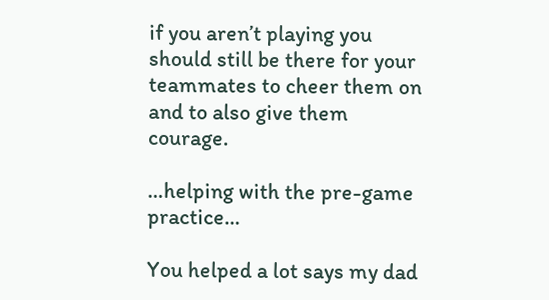if you aren’t playing you should still be there for your teammates to cheer them on and to also give them courage.

…helping with the pre-game practice…

You helped a lot says my dad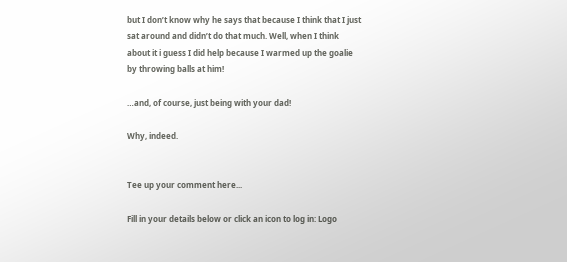but I don’t know why he says that because I think that I just sat around and didn’t do that much. Well, when I think about it i guess I did help because I warmed up the goalie by throwing balls at him!

…and, of course, just being with your dad!

Why, indeed.


Tee up your comment here...

Fill in your details below or click an icon to log in: Logo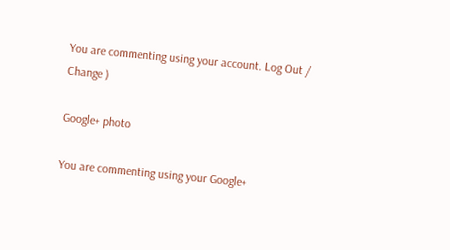You are commenting using your account. Log Out /  Change )

Google+ photo

You are commenting using your Google+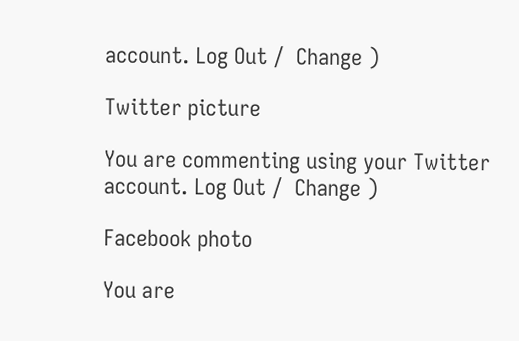account. Log Out /  Change )

Twitter picture

You are commenting using your Twitter account. Log Out /  Change )

Facebook photo

You are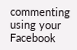commenting using your Facebook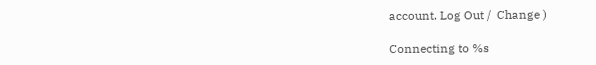account. Log Out /  Change )

Connecting to %s